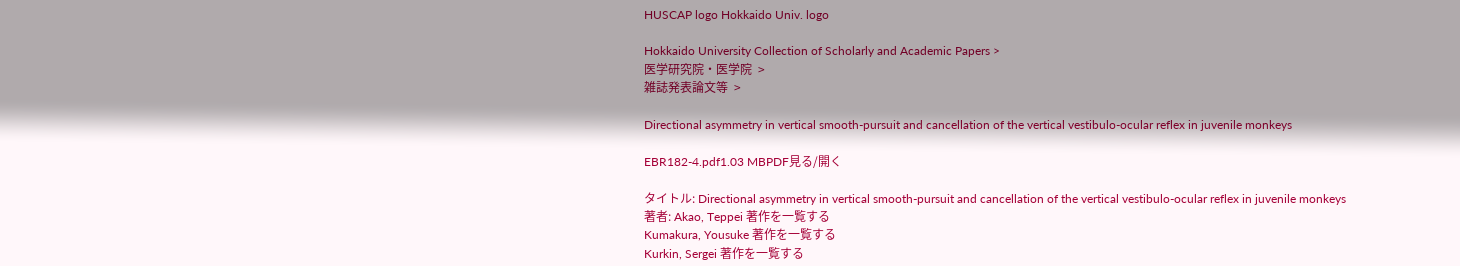HUSCAP logo Hokkaido Univ. logo

Hokkaido University Collection of Scholarly and Academic Papers >
医学研究院・医学院  >
雑誌発表論文等  >

Directional asymmetry in vertical smooth-pursuit and cancellation of the vertical vestibulo-ocular reflex in juvenile monkeys

EBR182-4.pdf1.03 MBPDF見る/開く

タイトル: Directional asymmetry in vertical smooth-pursuit and cancellation of the vertical vestibulo-ocular reflex in juvenile monkeys
著者: Akao, Teppei 著作を一覧する
Kumakura, Yousuke 著作を一覧する
Kurkin, Sergei 著作を一覧する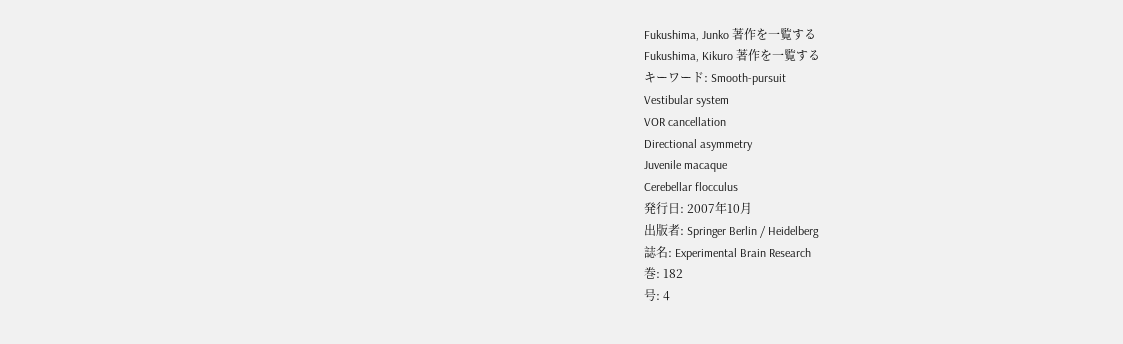Fukushima, Junko 著作を一覧する
Fukushima, Kikuro 著作を一覧する
キーワード: Smooth-pursuit
Vestibular system
VOR cancellation
Directional asymmetry
Juvenile macaque
Cerebellar flocculus
発行日: 2007年10月
出版者: Springer Berlin / Heidelberg
誌名: Experimental Brain Research
巻: 182
号: 4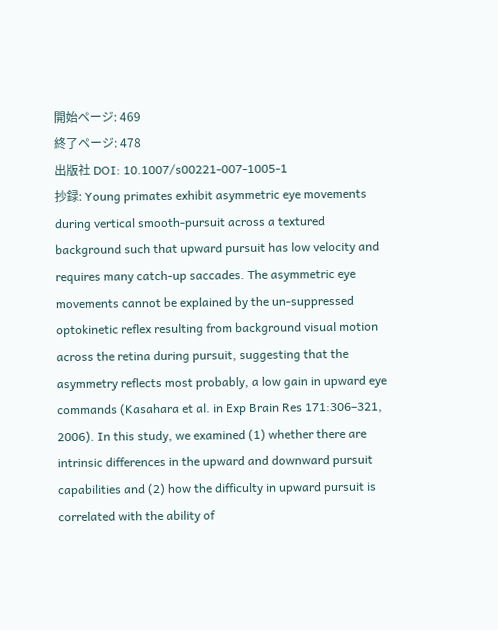開始ページ: 469
終了ページ: 478
出版社 DOI: 10.1007/s00221-007-1005-1
抄録: Young primates exhibit asymmetric eye movements during vertical smooth-pursuit across a textured background such that upward pursuit has low velocity and requires many catch-up saccades. The asymmetric eye movements cannot be explained by the un-suppressed optokinetic reflex resulting from background visual motion across the retina during pursuit, suggesting that the asymmetry reflects most probably, a low gain in upward eye commands (Kasahara et al. in Exp Brain Res 171:306–321, 2006). In this study, we examined (1) whether there are intrinsic differences in the upward and downward pursuit capabilities and (2) how the difficulty in upward pursuit is correlated with the ability of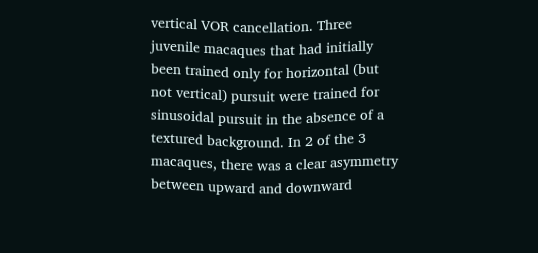vertical VOR cancellation. Three juvenile macaques that had initially been trained only for horizontal (but not vertical) pursuit were trained for sinusoidal pursuit in the absence of a textured background. In 2 of the 3 macaques, there was a clear asymmetry between upward and downward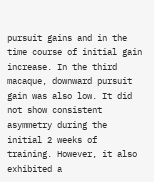pursuit gains and in the time course of initial gain increase. In the third macaque, downward pursuit gain was also low. It did not show consistent asymmetry during the initial 2 weeks of training. However, it also exhibited a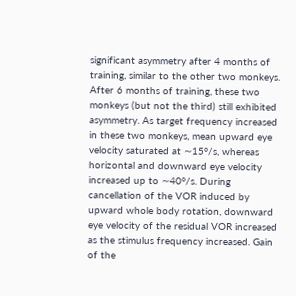significant asymmetry after 4 months of training, similar to the other two monkeys. After 6 months of training, these two monkeys (but not the third) still exhibited asymmetry. As target frequency increased in these two monkeys, mean upward eye velocity saturated at ∼15°/s, whereas horizontal and downward eye velocity increased up to ∼40°/s. During cancellation of the VOR induced by upward whole body rotation, downward eye velocity of the residual VOR increased as the stimulus frequency increased. Gain of the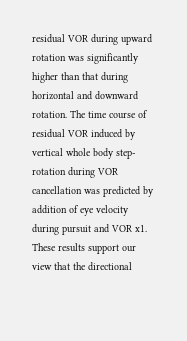residual VOR during upward rotation was significantly higher than that during horizontal and downward rotation. The time course of residual VOR induced by vertical whole body step-rotation during VOR cancellation was predicted by addition of eye velocity during pursuit and VOR x1. These results support our view that the directional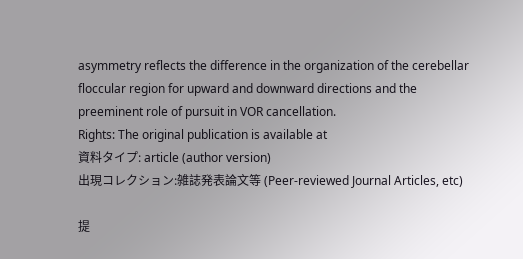asymmetry reflects the difference in the organization of the cerebellar floccular region for upward and downward directions and the preeminent role of pursuit in VOR cancellation.
Rights: The original publication is available at
資料タイプ: article (author version)
出現コレクション:雑誌発表論文等 (Peer-reviewed Journal Articles, etc)

提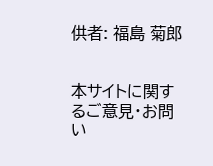供者: 福島 菊郎


本サイトに関するご意見・お問い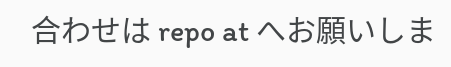合わせは repo at へお願いしま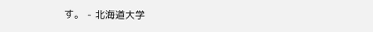す。 - 北海道大学